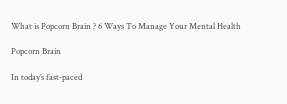What is Popcorn Brain ? 6 Ways To Manage Your Mental Health

Popcorn Brain

In today’s fast-paced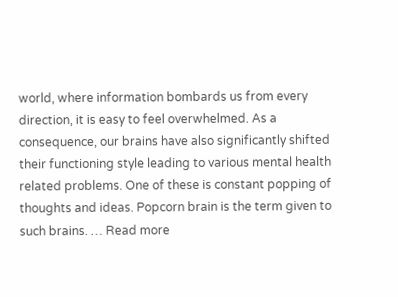world, where information bombards us from every direction, it is easy to feel overwhelmed. As a consequence, our brains have also significantly shifted their functioning style leading to various mental health related problems. One of these is constant popping of thoughts and ideas. Popcorn brain is the term given to such brains. … Read more